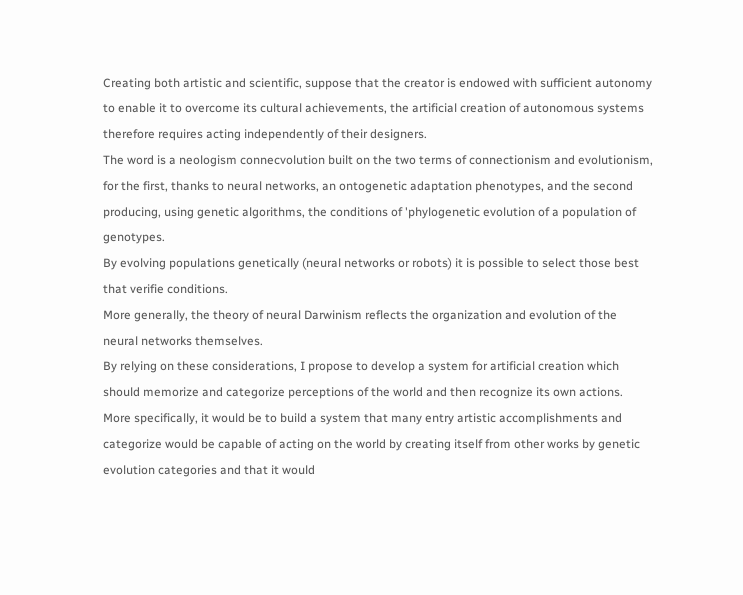Creating both artistic and scientific, suppose that the creator is endowed with sufficient autonomy to enable it to overcome its cultural achievements, the artificial creation of autonomous systems therefore requires acting independently of their designers.
The word is a neologism connecvolution built on the two terms of connectionism and evolutionism, for the first, thanks to neural networks, an ontogenetic adaptation phenotypes, and the second producing, using genetic algorithms, the conditions of 'phylogenetic evolution of a population of genotypes.
By evolving populations genetically (neural networks or robots) it is possible to select those best that verifie conditions.
More generally, the theory of neural Darwinism reflects the organization and evolution of the neural networks themselves.
By relying on these considerations, I propose to develop a system for artificial creation which should memorize and categorize perceptions of the world and then recognize its own actions.
More specifically, it would be to build a system that many entry artistic accomplishments and categorize would be capable of acting on the world by creating itself from other works by genetic evolution categories and that it would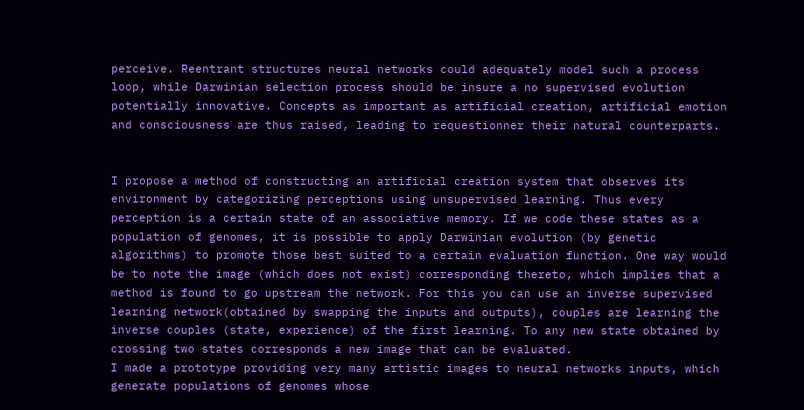perceive. Reentrant structures neural networks could adequately model such a process loop, while Darwinian selection process should be insure a no supervised evolution potentially innovative. Concepts as important as artificial creation, artificial emotion and consciousness are thus raised, leading to requestionner their natural counterparts.


I propose a method of constructing an artificial creation system that observes its environment by categorizing perceptions using unsupervised learning. Thus every perception is a certain state of an associative memory. If we code these states as a population of genomes, it is possible to apply Darwinian evolution (by genetic algorithms) to promote those best suited to a certain evaluation function. One way would be to note the image (which does not exist) corresponding thereto, which implies that a method is found to go upstream the network. For this you can use an inverse supervised learning network(obtained by swapping the inputs and outputs), couples are learning the inverse couples (state, experience) of the first learning. To any new state obtained by crossing two states corresponds a new image that can be evaluated.
I made a prototype providing very many artistic images to neural networks inputs, which generate populations of genomes whose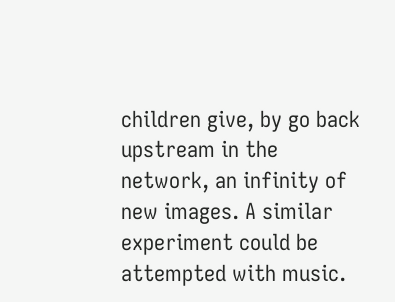children give, by go back upstream in the network, an infinity of new images. A similar experiment could be attempted with music.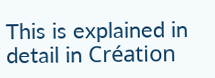This is explained in detail in Création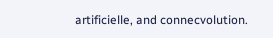artificielle, and connecvolution.